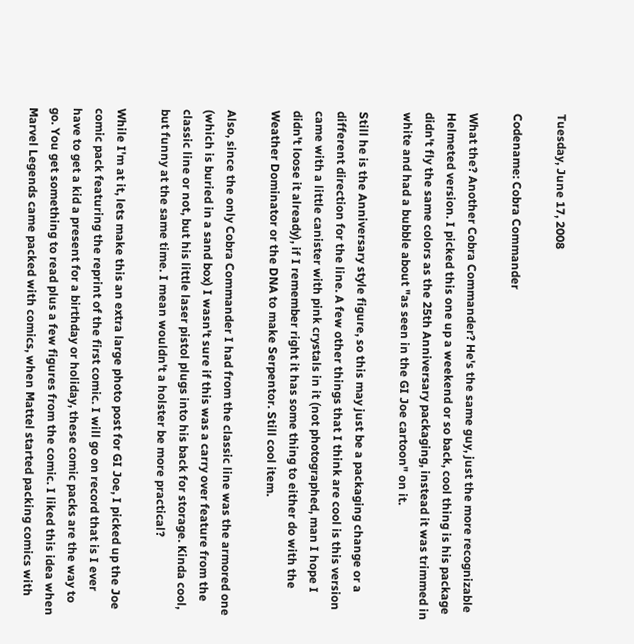Tuesday, June 17, 2008

Codename: Cobra Commander

What the? Another Cobra Commander? He's the same guy, just the more recognizable Helmeted version. I picked this one up a weekend or so back, cool thing is his package didn't fly the same colors as the 25th Anniversary packaging, instead it was trimmed in white and had a bubble about "as seen in the GI Joe cartoon" on it.

Still he is the Anniversary style figure, so this may just be a packaging change or a different direction for the line. A few other things that I think are cool is this version came with a little canister with pink crystals in it (not photographed, man I hope I didn't loose it already), if I remember right it has some thing to either do with the Weather Dominator or the DNA to make Serpentor. Still cool item.

Also, since the only Cobra Commander I had from the classic line was the armored one (which is buried in a sand box) I wasn't sure if this was a carry over feature from the classic line or not, but his little laser pistol plugs into his back for storage. Kinda cool, but funny at the same time. I mean wouldn't a holster be more practical?

While I'm at it, lets make this an extra large photo post for GI Joe, I picked up the Joe comic pack featuring the reprint of the first comic. I will go on record that is I ever have to get a kid a present for a birthday or holiday, these comic packs are the way to go. You get something to read plus a few figures from the comic. I liked this idea when Marvel Legends came packed with comics, when Mattel started packing comics with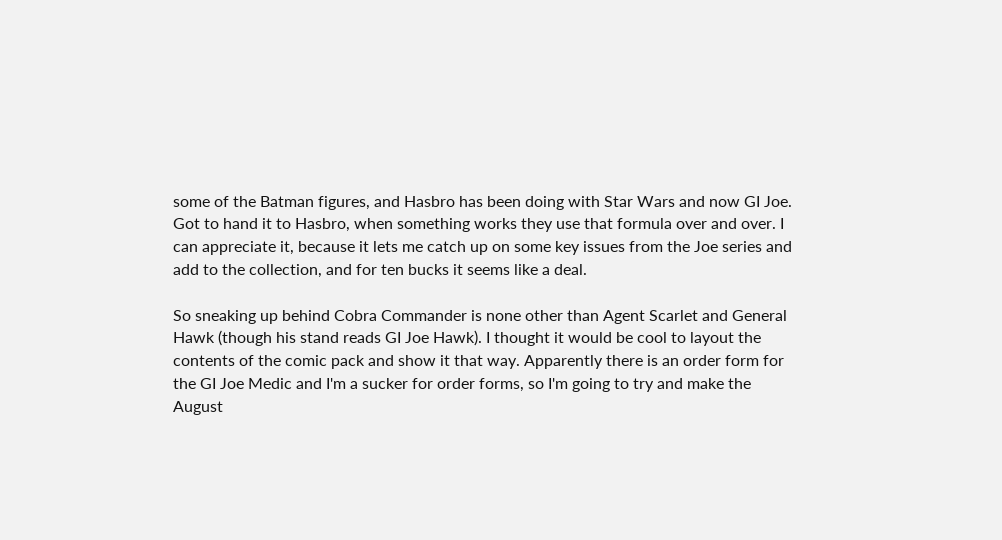some of the Batman figures, and Hasbro has been doing with Star Wars and now GI Joe. Got to hand it to Hasbro, when something works they use that formula over and over. I can appreciate it, because it lets me catch up on some key issues from the Joe series and add to the collection, and for ten bucks it seems like a deal.

So sneaking up behind Cobra Commander is none other than Agent Scarlet and General Hawk (though his stand reads GI Joe Hawk). I thought it would be cool to layout the contents of the comic pack and show it that way. Apparently there is an order form for the GI Joe Medic and I'm a sucker for order forms, so I'm going to try and make the August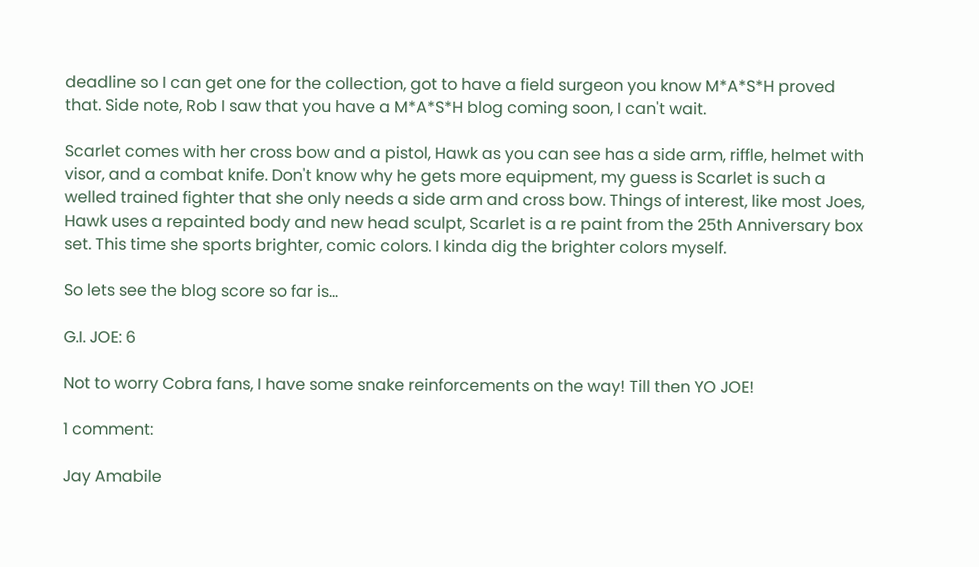deadline so I can get one for the collection, got to have a field surgeon you know M*A*S*H proved that. Side note, Rob I saw that you have a M*A*S*H blog coming soon, I can't wait.

Scarlet comes with her cross bow and a pistol, Hawk as you can see has a side arm, riffle, helmet with visor, and a combat knife. Don't know why he gets more equipment, my guess is Scarlet is such a welled trained fighter that she only needs a side arm and cross bow. Things of interest, like most Joes, Hawk uses a repainted body and new head sculpt, Scarlet is a re paint from the 25th Anniversary box set. This time she sports brighter, comic colors. I kinda dig the brighter colors myself.

So lets see the blog score so far is...

G.I. JOE: 6

Not to worry Cobra fans, I have some snake reinforcements on the way! Till then YO JOE!

1 comment:

Jay Amabile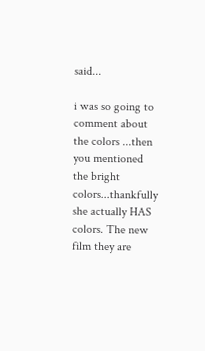said...

i was so going to comment about the colors ...then you mentioned the bright colors...thankfully she actually HAS colors. The new film they are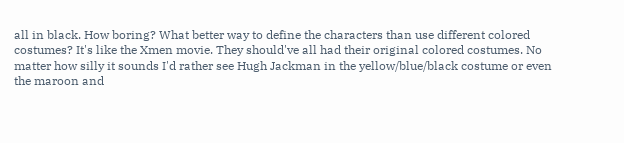all in black. How boring? What better way to define the characters than use different colored costumes? It's like the Xmen movie. They should've all had their original colored costumes. No matter how silly it sounds I'd rather see Hugh Jackman in the yellow/blue/black costume or even the maroon and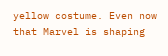yellow costume. Even now that Marvel is shaping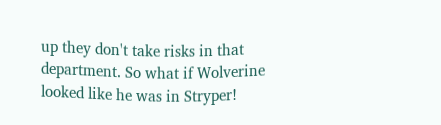up they don't take risks in that department. So what if Wolverine looked like he was in Stryper!